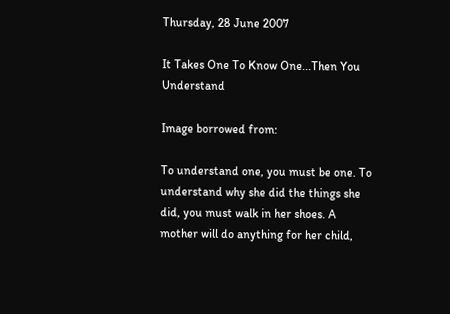Thursday, 28 June 2007

It Takes One To Know One...Then You Understand

Image borrowed from:

To understand one, you must be one. To understand why she did the things she did, you must walk in her shoes. A mother will do anything for her child,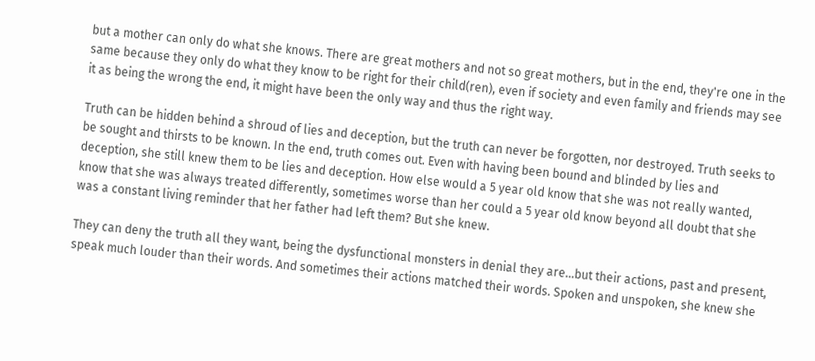but a mother can only do what she knows. There are great mothers and not so great mothers, but in the end, they're one in the same because they only do what they know to be right for their child(ren), even if society and even family and friends may see it as being the wrong the end, it might have been the only way and thus the right way.

Truth can be hidden behind a shroud of lies and deception, but the truth can never be forgotten, nor destroyed. Truth seeks to be sought and thirsts to be known. In the end, truth comes out. Even with having been bound and blinded by lies and deception, she still knew them to be lies and deception. How else would a 5 year old know that she was not really wanted, know that she was always treated differently, sometimes worse than her could a 5 year old know beyond all doubt that she was a constant living reminder that her father had left them? But she knew.

They can deny the truth all they want, being the dysfunctional monsters in denial they are...but their actions, past and present, speak much louder than their words. And sometimes their actions matched their words. Spoken and unspoken, she knew she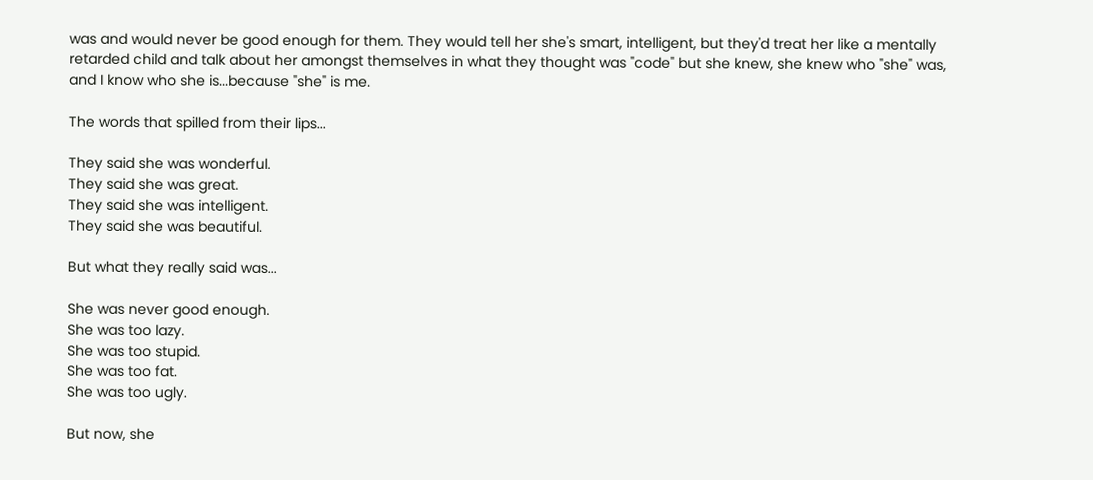was and would never be good enough for them. They would tell her she's smart, intelligent, but they'd treat her like a mentally retarded child and talk about her amongst themselves in what they thought was "code" but she knew, she knew who "she" was, and I know who she is...because "she" is me.

The words that spilled from their lips...

They said she was wonderful.
They said she was great.
They said she was intelligent.
They said she was beautiful.

But what they really said was...

She was never good enough.
She was too lazy.
She was too stupid.
She was too fat.
She was too ugly.

But now, she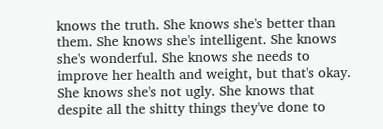knows the truth. She knows she's better than them. She knows she's intelligent. She knows she's wonderful. She knows she needs to improve her health and weight, but that's okay. She knows she's not ugly. She knows that despite all the shitty things they've done to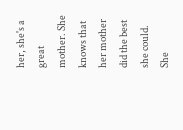her, she's a great mother. She knows that her mother did the best she could. She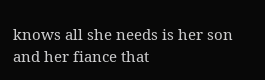knows all she needs is her son and her fiance that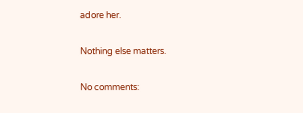adore her.

Nothing else matters.

No comments: